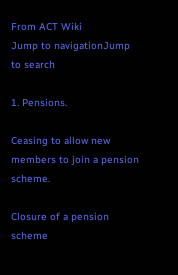From ACT Wiki
Jump to navigationJump to search

1. Pensions.

Ceasing to allow new members to join a pension scheme.

Closure of a pension scheme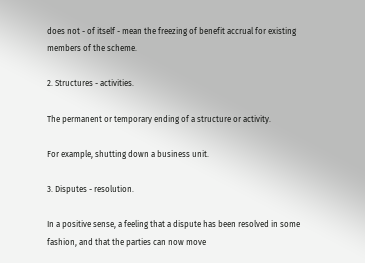does not - of itself - mean the freezing of benefit accrual for existing members of the scheme.

2. Structures - activities.

The permanent or temporary ending of a structure or activity.

For example, shutting down a business unit.

3. Disputes - resolution.

In a positive sense, a feeling that a dispute has been resolved in some fashion, and that the parties can now move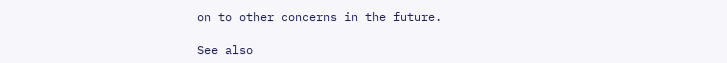on to other concerns in the future.

See also